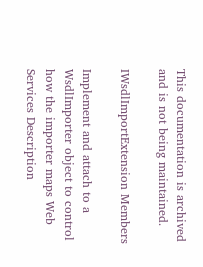This documentation is archived and is not being maintained.

IWsdlImportExtension Members

Implement and attach to a WsdlImporter object to control how the importer maps Web Services Description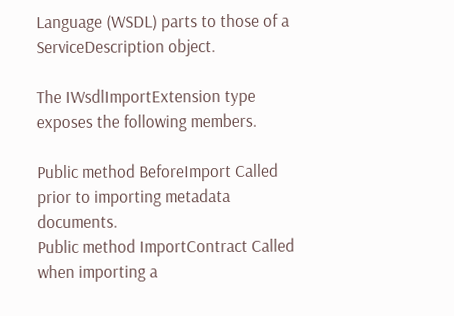Language (WSDL) parts to those of a ServiceDescription object.

The IWsdlImportExtension type exposes the following members.

Public method BeforeImport Called prior to importing metadata documents.
Public method ImportContract Called when importing a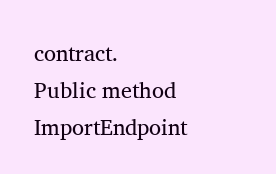contract.
Public method ImportEndpoint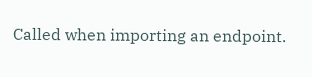Called when importing an endpoint.